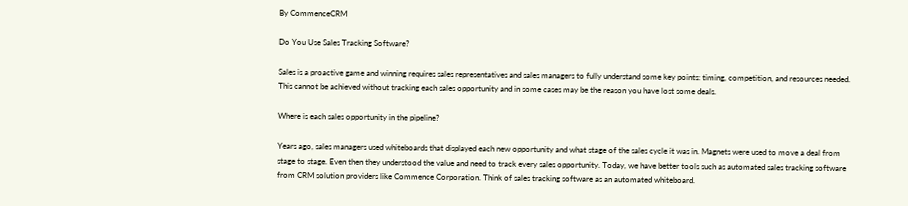By CommenceCRM

Do You Use Sales Tracking Software?

Sales is a proactive game and winning requires sales representatives and sales managers to fully understand some key points: timing, competition, and resources needed. This cannot be achieved without tracking each sales opportunity and in some cases may be the reason you have lost some deals.

Where is each sales opportunity in the pipeline?

Years ago, sales managers used whiteboards that displayed each new opportunity and what stage of the sales cycle it was in. Magnets were used to move a deal from stage to stage. Even then they understood the value and need to track every sales opportunity. Today, we have better tools such as automated sales tracking software from CRM solution providers like Commence Corporation. Think of sales tracking software as an automated whiteboard.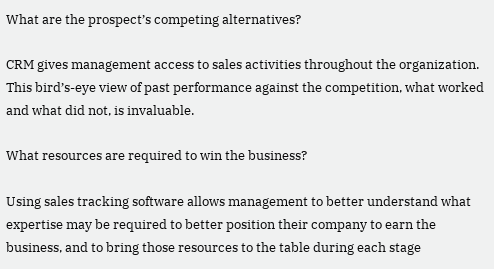What are the prospect’s competing alternatives?

CRM gives management access to sales activities throughout the organization. This bird’s-eye view of past performance against the competition, what worked and what did not, is invaluable.

What resources are required to win the business?

Using sales tracking software allows management to better understand what expertise may be required to better position their company to earn the business, and to bring those resources to the table during each stage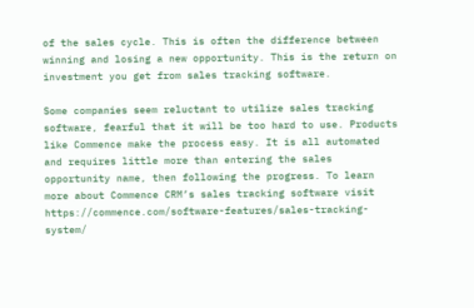of the sales cycle. This is often the difference between winning and losing a new opportunity. This is the return on investment you get from sales tracking software.

Some companies seem reluctant to utilize sales tracking software, fearful that it will be too hard to use. Products like Commence make the process easy. It is all automated and requires little more than entering the sales opportunity name, then following the progress. To learn more about Commence CRM’s sales tracking software visit https://commence.com/software-features/sales-tracking-system/